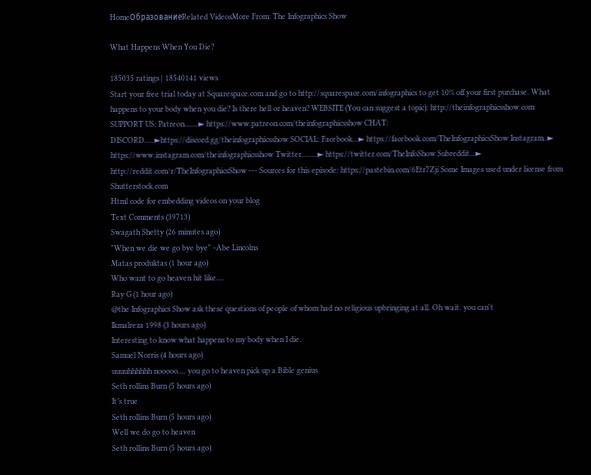HomeОбразованиеRelated VideosMore From: The Infographics Show

What Happens When You Die?

185035 ratings | 18540141 views
Start your free trial today at Squarespace.com and go to http://squarespace.com/infographics to get 10% off your first purchase. What happens to your body when you die? Is there hell or heaven? WEBSITE (You can suggest a topic): http://theinfographicsshow.com SUPPORT US: Patreon.......► https://www.patreon.com/theinfographicsshow CHAT: DISCORD.....►https://discord.gg/theinfographicsshow SOCIAL: Facebook...► https://facebook.com/TheInfographicsShow Instagram..► https://www.instagram.com/theinfographicsshow Twitter........► https://twitter.com/TheInfoShow Subreddit...► http://reddit.com/r/TheInfographicsShow --- Sources for this episode: https://pastebin.com/6Etr7Zji Some Images used under license from Shutterstock.com
Html code for embedding videos on your blog
Text Comments (39713)
Swagath Shetty (26 minutes ago)
"When we die we go bye bye" -Abe Lincolns
Matas produktas (1 hour ago)
Who want to go heaven hit like....
Ray G (1 hour ago)
@the Infographics Show ask these questions of people of whom had no religious upbringing at all. Oh wait. you can't
Ikmalreza 1998 (3 hours ago)
Interesting to know what happens to my body when I die.
Samuel Norris (4 hours ago)
uuuuhhhhhh nooooo.... you go to heaven pick up a Bible genius
Seth rollins Burn (5 hours ago)
It’s true
Seth rollins Burn (5 hours ago)
Well we do go to heaven
Seth rollins Burn (5 hours ago)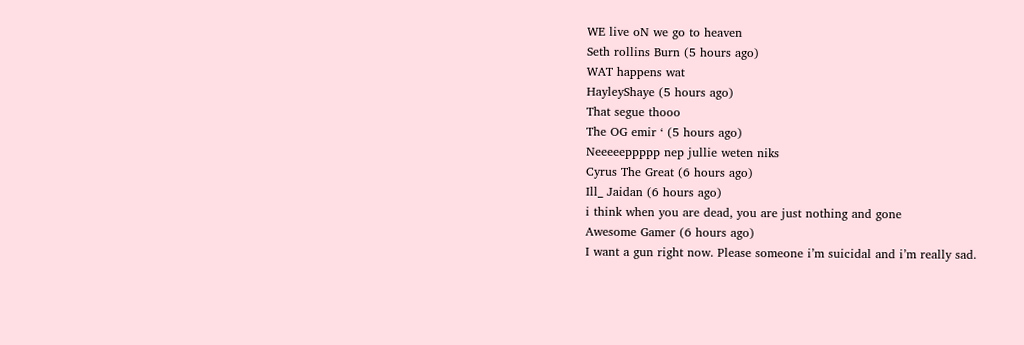WE live oN we go to heaven
Seth rollins Burn (5 hours ago)
WAT happens wat
HayleyShaye (5 hours ago)
That segue thooo
The OG emir ‘ (5 hours ago)
Neeeeeppppp nep jullie weten niks
Cyrus The Great (6 hours ago)
Ill_ Jaidan (6 hours ago)
i think when you are dead, you are just nothing and gone
Awesome Gamer (6 hours ago)
I want a gun right now. Please someone i’m suicidal and i’m really sad.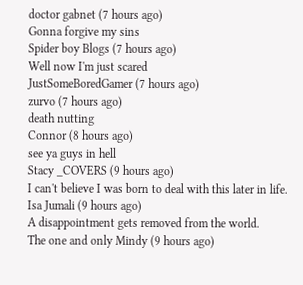doctor gabnet (7 hours ago)
Gonna forgive my sins
Spider boy Blogs (7 hours ago)
Well now I'm just scared
JustSomeBoredGamer (7 hours ago)
zurvo (7 hours ago)
death nutting
Connor (8 hours ago)
see ya guys in hell
Stacy _COVERS (9 hours ago)
I can't believe I was born to deal with this later in life.
Isa Jumali (9 hours ago)
A disappointment gets removed from the world.
The one and only Mindy (9 hours ago)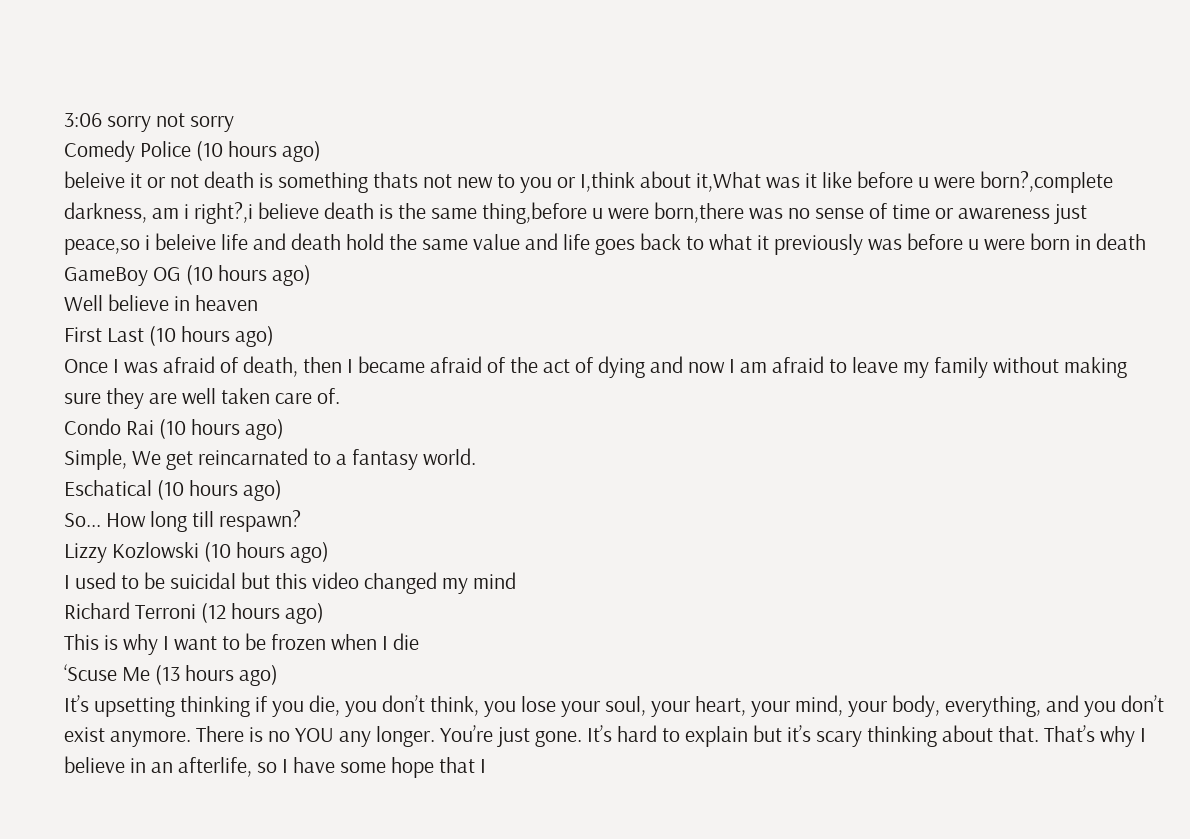3:06 sorry not sorry
Comedy Police (10 hours ago)
beleive it or not death is something thats not new to you or I,think about it,What was it like before u were born?,complete darkness, am i right?,i believe death is the same thing,before u were born,there was no sense of time or awareness just peace,so i beleive life and death hold the same value and life goes back to what it previously was before u were born in death
GameBoy OG (10 hours ago)
Well believe in heaven
First Last (10 hours ago)
Once I was afraid of death, then I became afraid of the act of dying and now I am afraid to leave my family without making sure they are well taken care of.
Condo Rai (10 hours ago)
Simple, We get reincarnated to a fantasy world.
Eschatical (10 hours ago)
So... How long till respawn?
Lizzy Kozlowski (10 hours ago)
I used to be suicidal but this video changed my mind
Richard Terroni (12 hours ago)
This is why I want to be frozen when I die
‘Scuse Me (13 hours ago)
It’s upsetting thinking if you die, you don’t think, you lose your soul, your heart, your mind, your body, everything, and you don’t exist anymore. There is no YOU any longer. You’re just gone. It’s hard to explain but it’s scary thinking about that. That’s why I believe in an afterlife, so I have some hope that I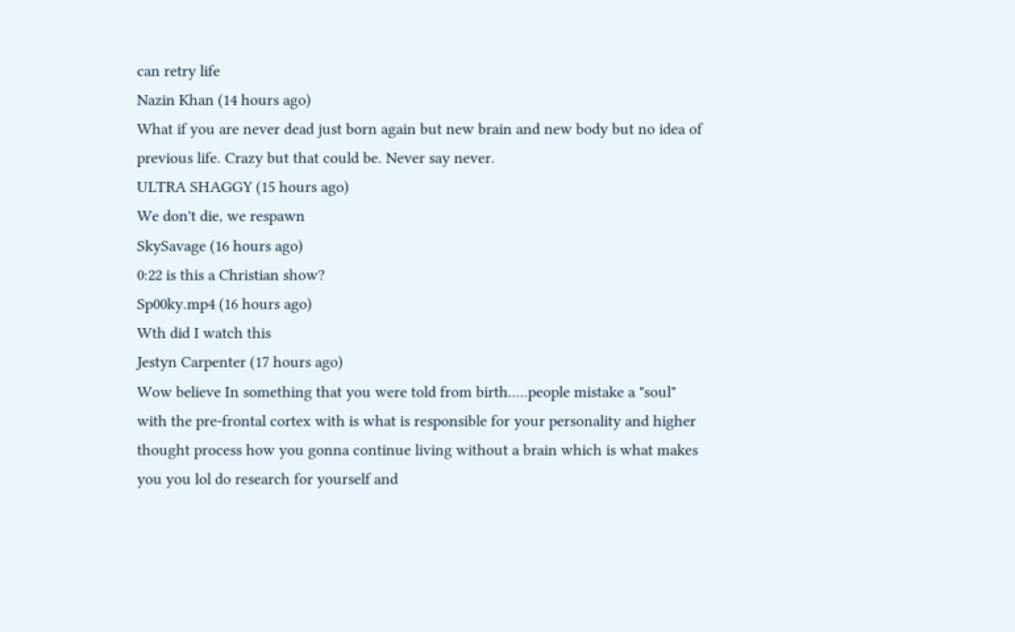can retry life
Nazin Khan (14 hours ago)
What if you are never dead just born again but new brain and new body but no idea of previous life. Crazy but that could be. Never say never.
ULTRA SHAGGY (15 hours ago)
We don't die, we respawn
SkySavage (16 hours ago)
0:22 is this a Christian show?
Sp00ky.mp4 (16 hours ago)
Wth did I watch this
Jestyn Carpenter (17 hours ago)
Wow believe In something that you were told from birth.....people mistake a "soul" with the pre-frontal cortex with is what is responsible for your personality and higher thought process how you gonna continue living without a brain which is what makes you you lol do research for yourself and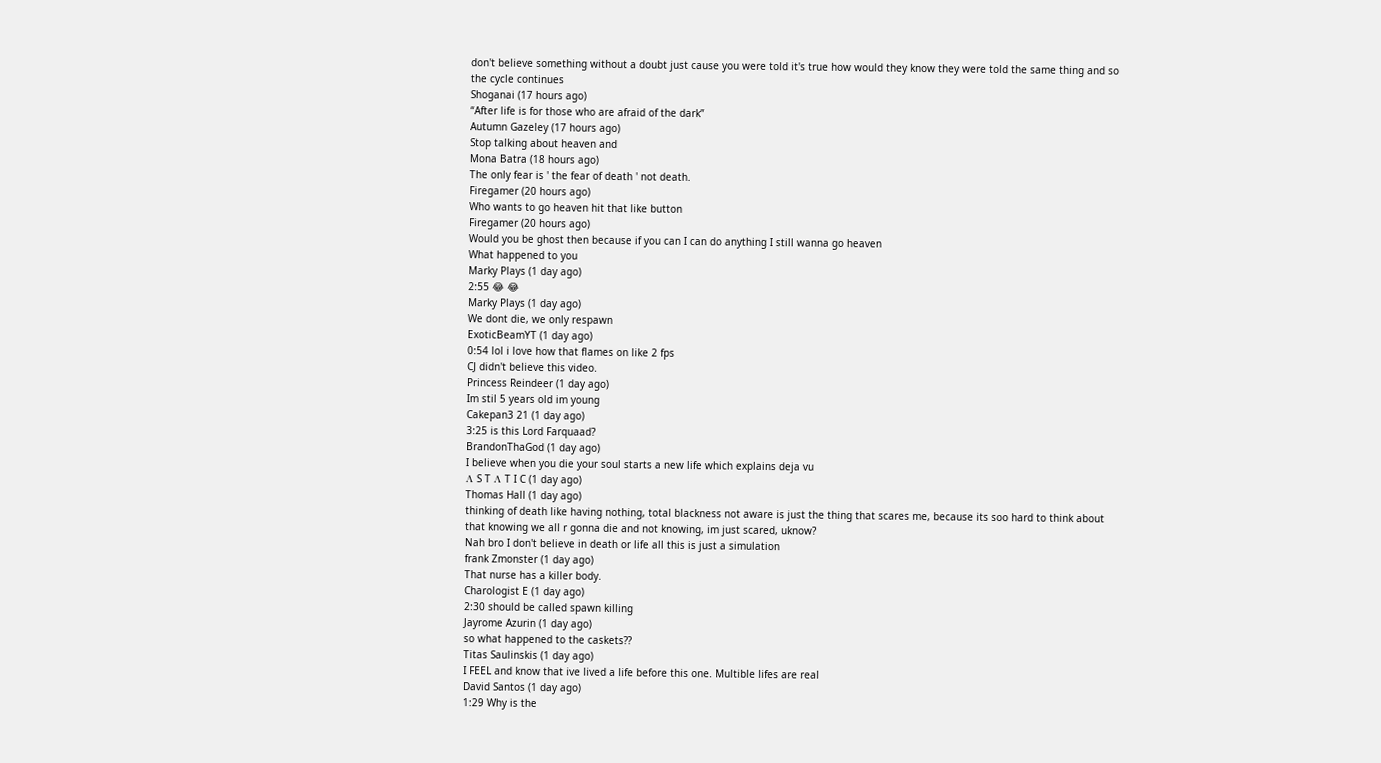don't believe something without a doubt just cause you were told it's true how would they know they were told the same thing and so the cycle continues
Shoganai (17 hours ago)
“After life is for those who are afraid of the dark”
Autumn Gazeley (17 hours ago)
Stop talking about heaven and
Mona Batra (18 hours ago)
The only fear is ' the fear of death ' not death.
Firegamer (20 hours ago)
Who wants to go heaven hit that like button
Firegamer (20 hours ago)
Would you be ghost then because if you can I can do anything I still wanna go heaven
What happened to you
Marky Plays (1 day ago)
2:55 😂 😂
Marky Plays (1 day ago)
We dont die, we only respawn
ExoticBeamYT (1 day ago)
0:54 lol i love how that flames on like 2 fps
CJ didn't believe this video.
Princess Reindeer (1 day ago)
Im stil 5 years old im young
Cakepan3 21 (1 day ago)
3:25 is this Lord Farquaad?
BrandonThaGod (1 day ago)
I believe when you die your soul starts a new life which explains deja vu
Λ S T Λ T I C (1 day ago)
Thomas Hall (1 day ago)
thinking of death like having nothing, total blackness not aware is just the thing that scares me, because its soo hard to think about that knowing we all r gonna die and not knowing, im just scared, uknow?
Nah bro I don't believe in death or life all this is just a simulation
frank Zmonster (1 day ago)
That nurse has a killer body.
Charologist E (1 day ago)
2:30 should be called spawn killing
Jayrome Azurin (1 day ago)
so what happened to the caskets??
Titas Saulinskis (1 day ago)
I FEEL and know that ive lived a life before this one. Multible lifes are real
David Santos (1 day ago)
1:29 Why is the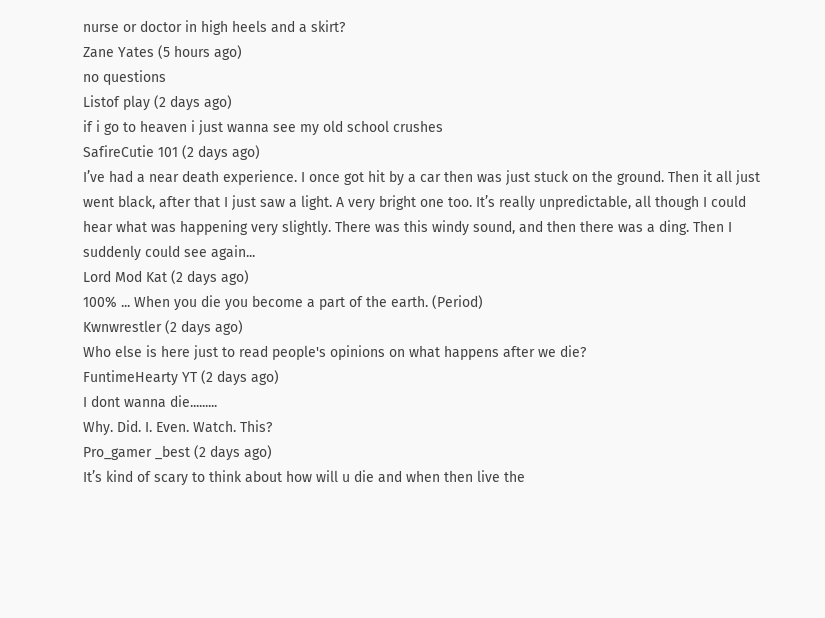nurse or doctor in high heels and a skirt?
Zane Yates (5 hours ago)
no questions
Listof play (2 days ago)
if i go to heaven i just wanna see my old school crushes
SafireCutie 101 (2 days ago)
I’ve had a near death experience. I once got hit by a car then was just stuck on the ground. Then it all just went black, after that I just saw a light. A very bright one too. It’s really unpredictable, all though I could hear what was happening very slightly. There was this windy sound, and then there was a ding. Then I suddenly could see again...
Lord Mod Kat (2 days ago)
100% ... When you die you become a part of the earth. (Period)
Kwnwrestler (2 days ago)
Who else is here just to read people's opinions on what happens after we die?
FuntimeHearty YT (2 days ago)
I dont wanna die.........
Why. Did. I. Even. Watch. This?
Pro_gamer _best (2 days ago)
It’s kind of scary to think about how will u die and when then live the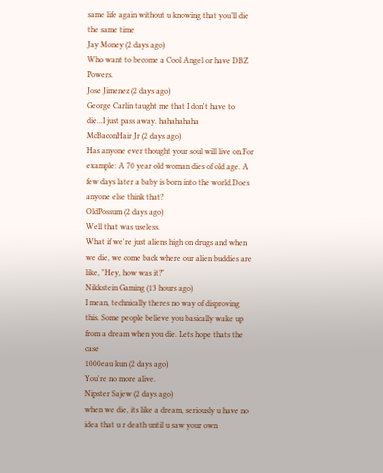same life again without u knowing that you’ll die the same time
Jay Money (2 days ago)
Who want to become a Cool Angel or have DBZ Powers.
Jose Jimenez (2 days ago)
George Carlin taught me that I don't have to die...I just pass away. hahahahaha
McBaconHair Jr (2 days ago)
Has anyone ever thought your soul will live on.For example: A 70 year old woman dies of old age. A few days later a baby is born into the world.Does anyone else think that?
OldPossum (2 days ago)
Well that was useless.
What if we're just aliens high on drugs and when we die, we come back where our alien buddies are like, "Hey, how was it?"
Nikkstein Gaming (13 hours ago)
I mean, technically theres no way of disproving this. Some people believe you basically wake up from a dream when you die. Lets hope thats the case
1000eau kun (2 days ago)
You're no more alive.
Nipster Sajew (2 days ago)
when we die, its like a dream, seriously u have no idea that u r death until u saw your own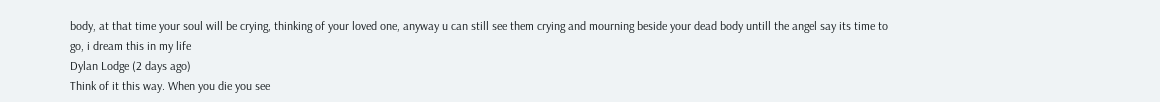body, at that time your soul will be crying, thinking of your loved one, anyway u can still see them crying and mourning beside your dead body untill the angel say its time to go, i dream this in my life
Dylan Lodge (2 days ago)
Think of it this way. When you die you see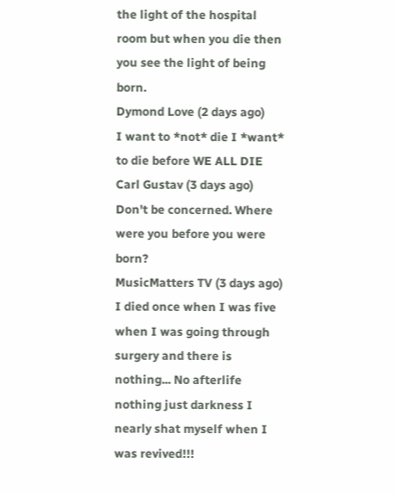the light of the hospital room but when you die then you see the light of being born.
Dymond Love (2 days ago)
I want to *not* die I *want* to die before WE ALL DIE
Carl Gustav (3 days ago)
Don't be concerned. Where were you before you were born?
MusicMatters TV (3 days ago)
I died once when I was five when I was going through surgery and there is nothing... No afterlife nothing just darkness I nearly shat myself when I was revived!!!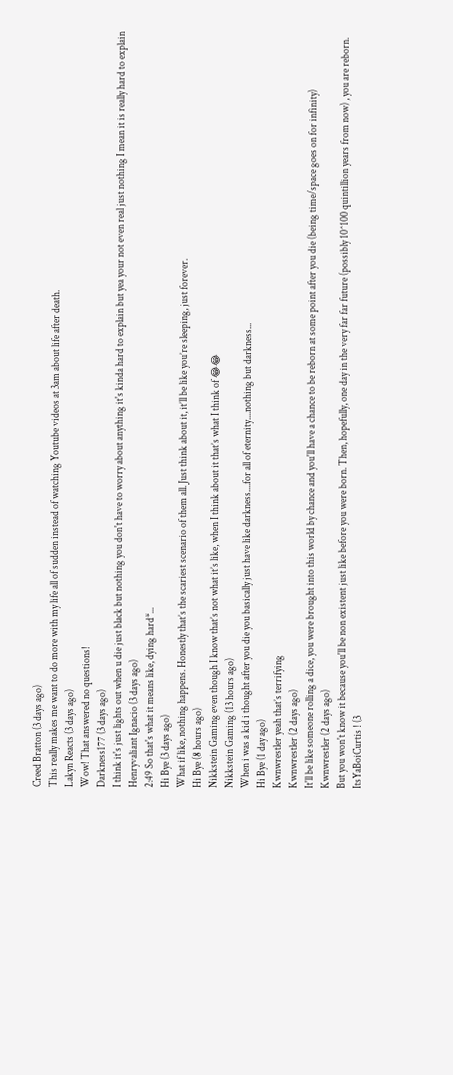Creed Bratton (3 days ago)
This really makes me want to do more with my life all of sudden instead of watching Youtube videos at 3am about life after death.
Lakyn Reacts (3 days ago)
Wow! That answered no questions!
Darkness177 (3 days ago)
I think it's just lights out when u die just black but nothing you don't have to worry about anything it's kinda hard to explain but yea your not even real just nothing I mean it is really hard to explain
Henryvaliant Ignacio (3 days ago)
2:49 So that's what it means like, dying hard*...
Hi Bye (3 days ago)
What if like, nothing happens. Honestly that’s the scariest scenario of them all. Just think about it, it’ll be like you’re sleeping, just forever.
Hi Bye (8 hours ago)
Nikkstein Gaming even though I know that’s not what it’s like, when I think about it that’s what I think of 😂😂
Nikkstein Gaming (13 hours ago)
When i was a kid i thought after you die you basically just have like darkness....for all of eternity....nothing but darkness...
Hi Bye (1 day ago)
Kwnwrestler yeah that’s terrifying
Kwnwrestler (2 days ago)
It'll be like someone rolling a dice, you were brought into this world by chance and you'll have a chance to be reborn at some point after you die (being time/space goes on for infinity)
Kwnwrestler (2 days ago)
But you won't know it because you'll be non existent just like before you were born. Then, hopefully, one day in the very far far future (possibly 10^100 quintillion years from now) , you are reborn.
ItsYaBoiCurtis ! (3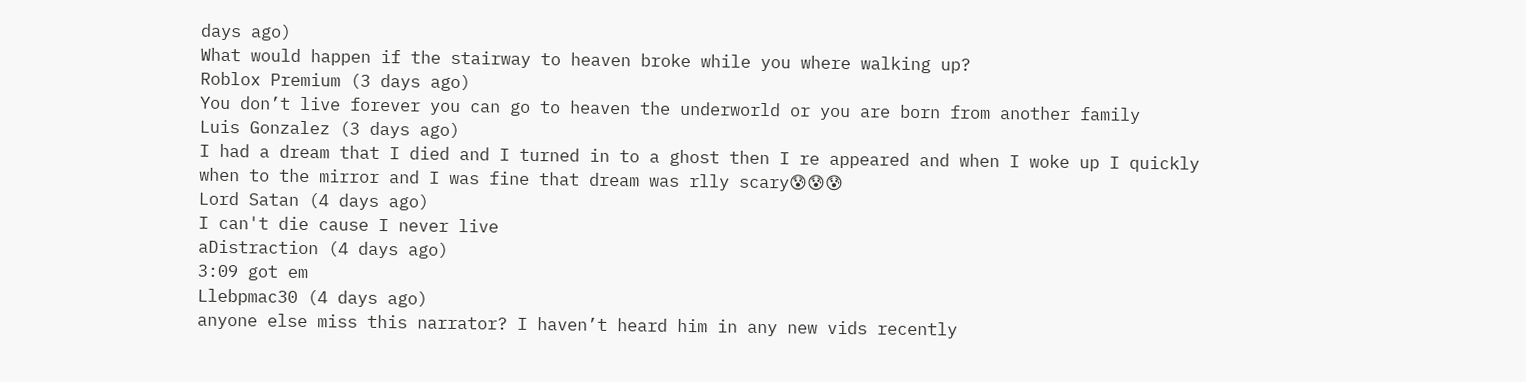days ago)
What would happen if the stairway to heaven broke while you where walking up?
Roblox Premium (3 days ago)
You don’t live forever you can go to heaven the underworld or you are born from another family
Luis Gonzalez (3 days ago)
I had a dream that I died and I turned in to a ghost then I re appeared and when I woke up I quickly when to the mirror and I was fine that dream was rlly scary😰😰😰
Lord Satan (4 days ago)
I can't die cause I never live
aDistraction (4 days ago)
3:09 got em
Llebpmac30 (4 days ago)
anyone else miss this narrator? I haven’t heard him in any new vids recently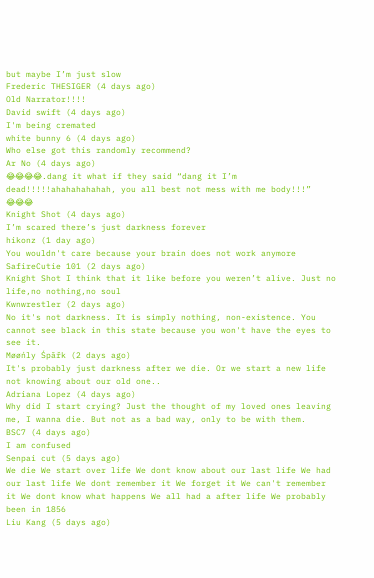but maybe I’m just slow
Frederic THESIGER (4 days ago)
Old Narrator!!!!
David swift (4 days ago)
I'm being cremated
white bunny 6 (4 days ago)
Who else got this randomly recommend?
Ar No (4 days ago)
😂😂😂😂.dang it what if they said “dang it I’m dead!!!!!ahahahahahah, you all best not mess with me body!!!” 😂😂😂
Knight Shot (4 days ago)
I’m scared there’s just darkness forever
hikonz (1 day ago)
You wouldn't care because your brain does not work anymore
SafireCutie 101 (2 days ago)
Knight Shot I think that it like before you weren’t alive. Just no life,no nothing,no soul
Kwnwrestler (2 days ago)
No it's not darkness. It is simply nothing, non-existence. You cannot see black in this state because you won't have the eyes to see it.
Møøńly Śpãřk (2 days ago)
It's probably just darkness after we die. Or we start a new life not knowing about our old one..
Adriana Lopez (4 days ago)
Why did I start crying? Just the thought of my loved ones leaving me, I wanna die. But not as a bad way, only to be with them.
BSC7 (4 days ago)
I am confused
Senpai cut (5 days ago)
We die We start over life We dont know about our last life We had our last life We dont remember it We forget it We can't remember it We dont know what happens We all had a after life We probably been in 1856
Liu Kang (5 days ago)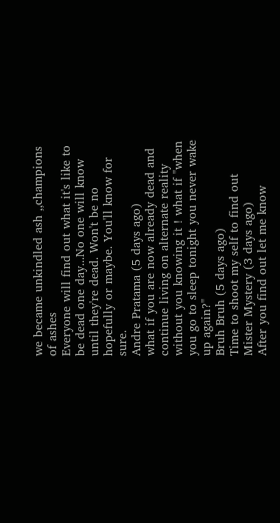we became unkindled ash ,,champions of ashes
Everyone will find out what it's like to be dead one day...No one will know until they're dead. Won't be no hopefully or maybe. You'll know for sure.
Andre Pratama (5 days ago)
what if you are now already dead and continue living on alternate reality without you knowing it ! what if "when you go to sleep tonight you never wake up again?"
Bruh Bruh (5 days ago)
Time to shoot my self to find out
Mister Mystery (3 days ago)
After you find out let me know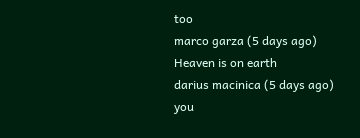too
marco garza (5 days ago)
Heaven is on earth
darius macinica (5 days ago)
you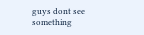guys dont see something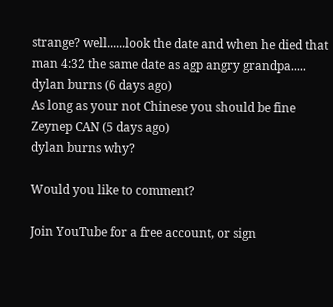strange? well......look the date and when he died that man 4:32 the same date as agp angry grandpa.....
dylan burns (6 days ago)
As long as your not Chinese you should be fine
Zeynep CAN (5 days ago)
dylan burns why?

Would you like to comment?

Join YouTube for a free account, or sign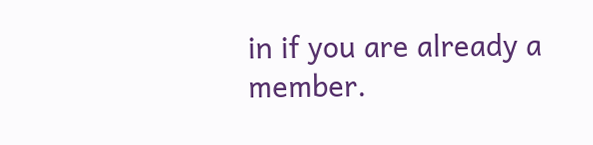in if you are already a member.